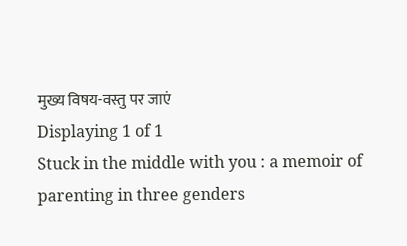मुख्य विषय-वस्तु पर जाएं
Displaying 1 of 1
Stuck in the middle with you : a memoir of parenting in three genders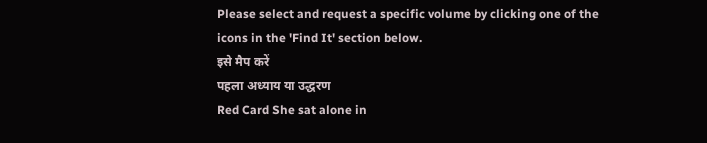Please select and request a specific volume by clicking one of the icons in the 'Find It' section below.
इसे मैप करें
पहला अध्याय या उद्धरण
Red Card She sat alone in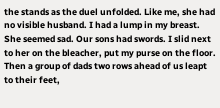the stands as the duel unfolded. Like me, she had no visible husband. I had a lump in my breast. She seemed sad. Our sons had swords. I slid next to her on the bleacher, put my purse on the floor. Then a group of dads two rows ahead of us leapt to their feet,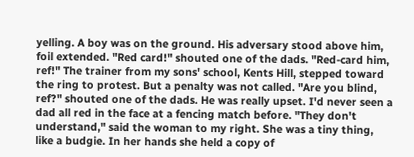yelling. A boy was on the ground. His adversary stood above him, foil extended. "Red card!" shouted one of the dads. "Red-card him, ref!" The trainer from my sons' school, Kents Hill, stepped toward the ring to protest. But a penalty was not called. "Are you blind, ref?" shouted one of the dads. He was really upset. I'd never seen a dad all red in the face at a fencing match before. "They don't understand," said the woman to my right. She was a tiny thing, like a budgie. In her hands she held a copy of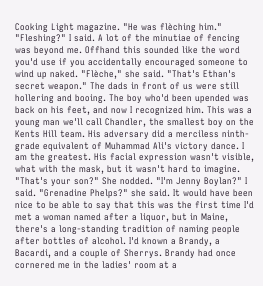Cooking Light magazine. "He was flèching him." "Fleshing?" I said. A lot of the minutiae of fencing was beyond me. Offhand this sounded like the word you'd use if you accidentally encouraged someone to wind up naked. "Flèche," she said. "That's Ethan's secret weapon." The dads in front of us were still hollering and booing. The boy who'd been upended was back on his feet, and now I recognized him. This was a young man we'll call Chandler, the smallest boy on the Kents Hill team. His adversary did a merciless ninth-grade equivalent of Muhammad Ali's victory dance. I am the greatest. His facial expression wasn't visible, what with the mask, but it wasn't hard to imagine. "That's your son?" She nodded. "I'm Jenny Boylan?" I said. "Grenadine Phelps?" she said. It would have been nice to be able to say that this was the first time I'd met a woman named after a liquor, but in Maine, there's a long-standing tradition of naming people after bottles of alcohol. I'd known a Brandy, a Bacardi, and a couple of Sherrys. Brandy had once cornered me in the ladies' room at a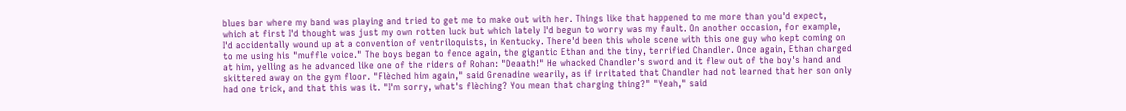blues bar where my band was playing and tried to get me to make out with her. Things like that happened to me more than you'd expect, which at first I'd thought was just my own rotten luck but which lately I'd begun to worry was my fault. On another occasion, for example, I'd accidentally wound up at a convention of ventriloquists, in Kentucky. There'd been this whole scene with this one guy who kept coming on to me using his "muffle voice." The boys began to fence again, the gigantic Ethan and the tiny, terrified Chandler. Once again, Ethan charged at him, yelling as he advanced like one of the riders of Rohan: "Deaath!" He whacked Chandler's sword and it flew out of the boy's hand and skittered away on the gym floor. "Flèched him again," said Grenadine wearily, as if irritated that Chandler had not learned that her son only had one trick, and that this was it. "I'm sorry, what's flèching? You mean that charging thing?" "Yeah," said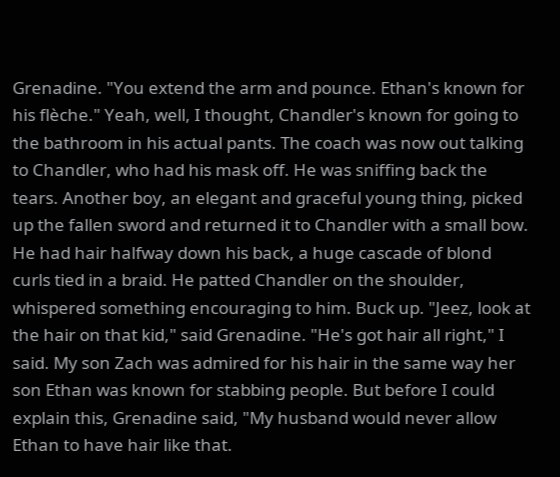Grenadine. "You extend the arm and pounce. Ethan's known for his flèche." Yeah, well, I thought, Chandler's known for going to the bathroom in his actual pants. The coach was now out talking to Chandler, who had his mask off. He was sniffing back the tears. Another boy, an elegant and graceful young thing, picked up the fallen sword and returned it to Chandler with a small bow. He had hair halfway down his back, a huge cascade of blond curls tied in a braid. He patted Chandler on the shoulder, whispered something encouraging to him. Buck up. "Jeez, look at the hair on that kid," said Grenadine. "He's got hair all right," I said. My son Zach was admired for his hair in the same way her son Ethan was known for stabbing people. But before I could explain this, Grenadine said, "My husband would never allow Ethan to have hair like that.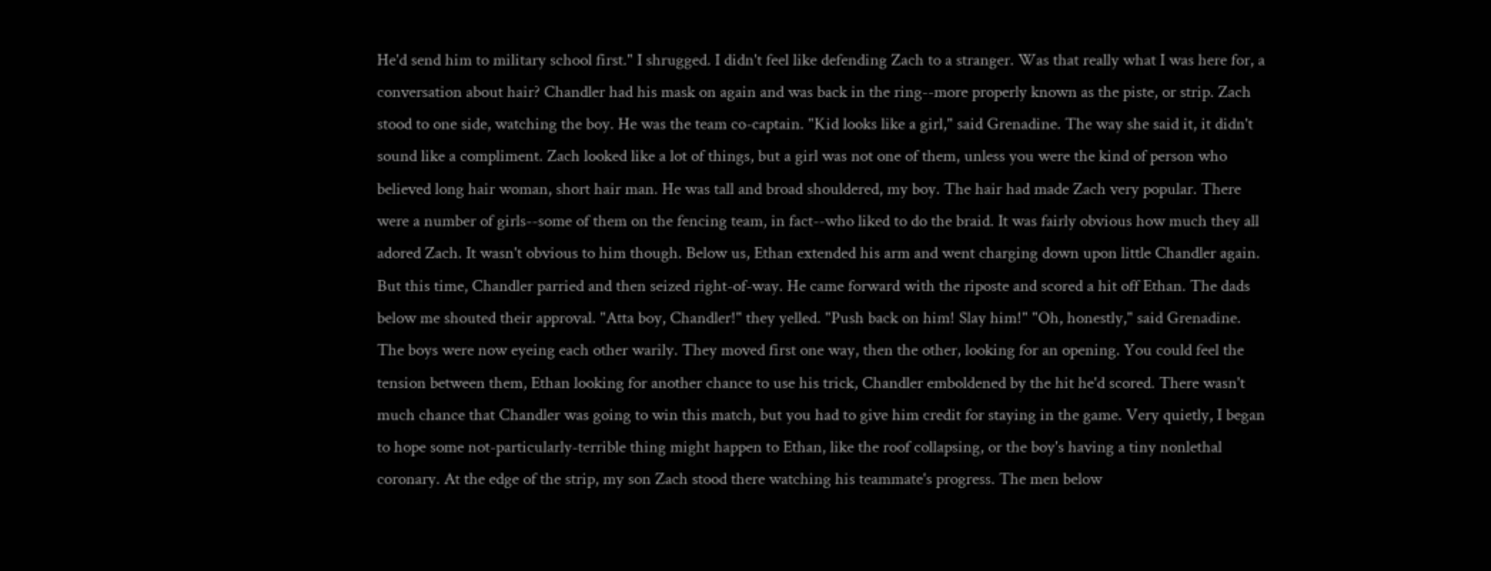He'd send him to military school first." I shrugged. I didn't feel like defending Zach to a stranger. Was that really what I was here for, a conversation about hair? Chandler had his mask on again and was back in the ring--more properly known as the piste, or strip. Zach stood to one side, watching the boy. He was the team co-captain. "Kid looks like a girl," said Grenadine. The way she said it, it didn't sound like a compliment. Zach looked like a lot of things, but a girl was not one of them, unless you were the kind of person who believed long hair woman, short hair man. He was tall and broad shouldered, my boy. The hair had made Zach very popular. There were a number of girls--some of them on the fencing team, in fact--who liked to do the braid. It was fairly obvious how much they all adored Zach. It wasn't obvious to him though. Below us, Ethan extended his arm and went charging down upon little Chandler again. But this time, Chandler parried and then seized right-of-way. He came forward with the riposte and scored a hit off Ethan. The dads below me shouted their approval. "Atta boy, Chandler!" they yelled. "Push back on him! Slay him!" "Oh, honestly," said Grenadine. The boys were now eyeing each other warily. They moved first one way, then the other, looking for an opening. You could feel the tension between them, Ethan looking for another chance to use his trick, Chandler emboldened by the hit he'd scored. There wasn't much chance that Chandler was going to win this match, but you had to give him credit for staying in the game. Very quietly, I began to hope some not-particularly-terrible thing might happen to Ethan, like the roof collapsing, or the boy's having a tiny nonlethal coronary. At the edge of the strip, my son Zach stood there watching his teammate's progress. The men below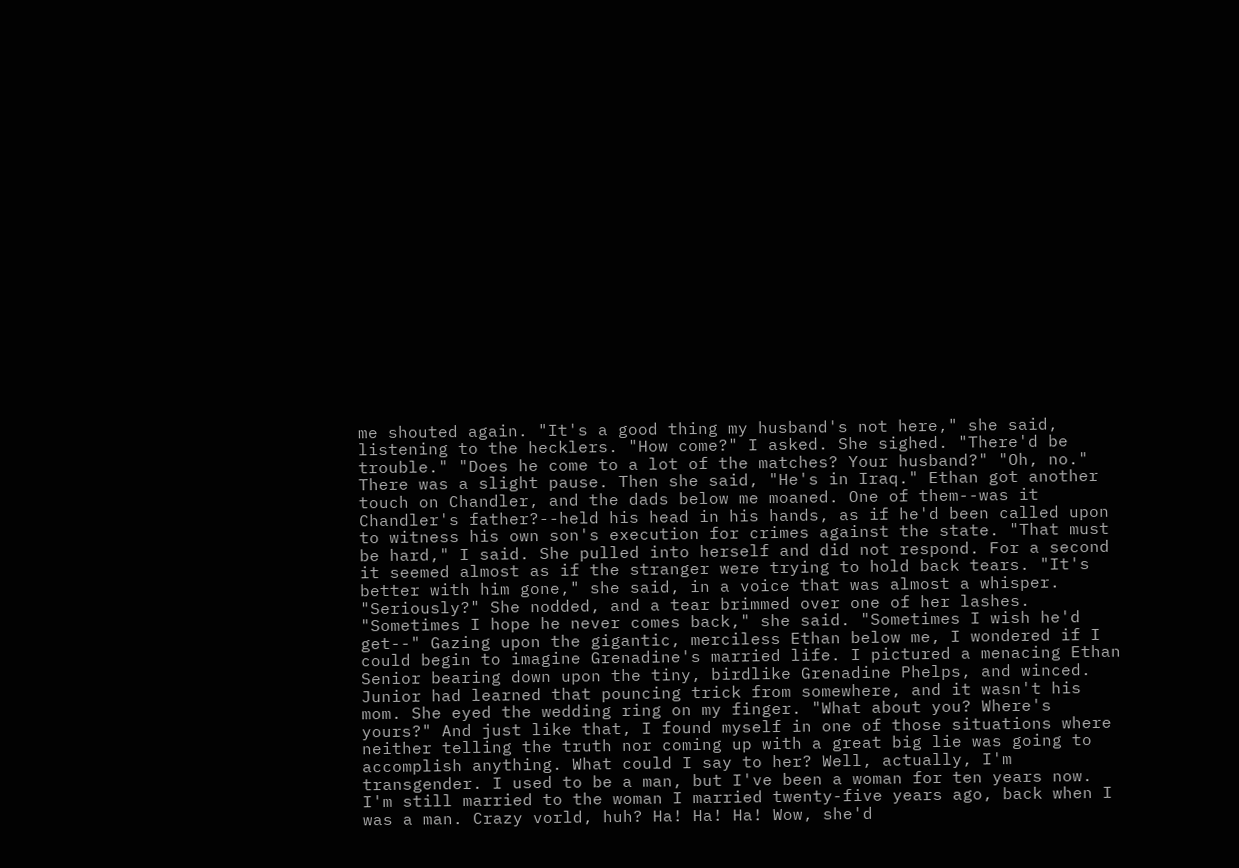me shouted again. "It's a good thing my husband's not here," she said, listening to the hecklers. "How come?" I asked. She sighed. "There'd be trouble." "Does he come to a lot of the matches? Your husband?" "Oh, no." There was a slight pause. Then she said, "He's in Iraq." Ethan got another touch on Chandler, and the dads below me moaned. One of them--was it Chandler's father?--held his head in his hands, as if he'd been called upon to witness his own son's execution for crimes against the state. "That must be hard," I said. She pulled into herself and did not respond. For a second it seemed almost as if the stranger were trying to hold back tears. "It's better with him gone," she said, in a voice that was almost a whisper. "Seriously?" She nodded, and a tear brimmed over one of her lashes. "Sometimes I hope he never comes back," she said. "Sometimes I wish he'd get--" Gazing upon the gigantic, merciless Ethan below me, I wondered if I could begin to imagine Grenadine's married life. I pictured a menacing Ethan Senior bearing down upon the tiny, birdlike Grenadine Phelps, and winced. Junior had learned that pouncing trick from somewhere, and it wasn't his mom. She eyed the wedding ring on my finger. "What about you? Where's yours?" And just like that, I found myself in one of those situations where neither telling the truth nor coming up with a great big lie was going to accomplish anything. What could I say to her? Well, actually, I'm transgender. I used to be a man, but I've been a woman for ten years now. I'm still married to the woman I married twenty-five years ago, back when I was a man. Crazy vorld, huh? Ha! Ha! Ha! Wow, she'd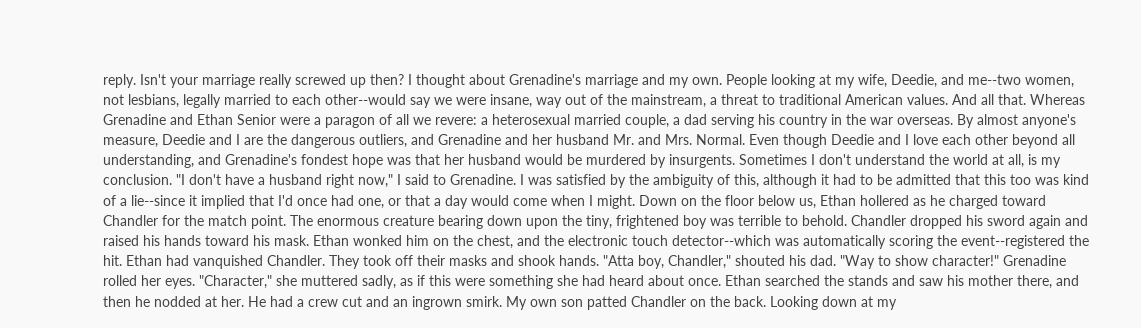reply. Isn't your marriage really screwed up then? I thought about Grenadine's marriage and my own. People looking at my wife, Deedie, and me--two women, not lesbians, legally married to each other--would say we were insane, way out of the mainstream, a threat to traditional American values. And all that. Whereas Grenadine and Ethan Senior were a paragon of all we revere: a heterosexual married couple, a dad serving his country in the war overseas. By almost anyone's measure, Deedie and I are the dangerous outliers, and Grenadine and her husband Mr. and Mrs. Normal. Even though Deedie and I love each other beyond all understanding, and Grenadine's fondest hope was that her husband would be murdered by insurgents. Sometimes I don't understand the world at all, is my conclusion. "I don't have a husband right now," I said to Grenadine. I was satisfied by the ambiguity of this, although it had to be admitted that this too was kind of a lie--since it implied that I'd once had one, or that a day would come when I might. Down on the floor below us, Ethan hollered as he charged toward Chandler for the match point. The enormous creature bearing down upon the tiny, frightened boy was terrible to behold. Chandler dropped his sword again and raised his hands toward his mask. Ethan wonked him on the chest, and the electronic touch detector--which was automatically scoring the event--registered the hit. Ethan had vanquished Chandler. They took off their masks and shook hands. "Atta boy, Chandler," shouted his dad. "Way to show character!" Grenadine rolled her eyes. "Character," she muttered sadly, as if this were something she had heard about once. Ethan searched the stands and saw his mother there, and then he nodded at her. He had a crew cut and an ingrown smirk. My own son patted Chandler on the back. Looking down at my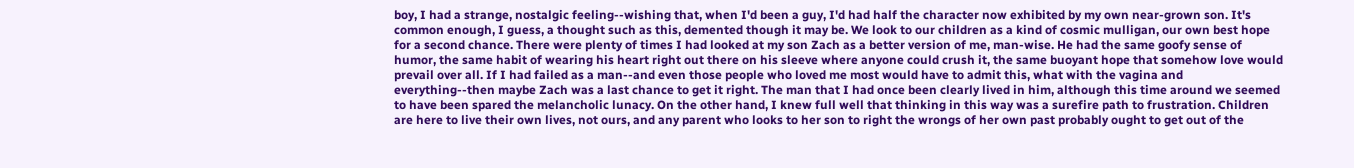boy, I had a strange, nostalgic feeling--wishing that, when I'd been a guy, I'd had half the character now exhibited by my own near-grown son. It's common enough, I guess, a thought such as this, demented though it may be. We look to our children as a kind of cosmic mulligan, our own best hope for a second chance. There were plenty of times I had looked at my son Zach as a better version of me, man-wise. He had the same goofy sense of humor, the same habit of wearing his heart right out there on his sleeve where anyone could crush it, the same buoyant hope that somehow love would prevail over all. If I had failed as a man--and even those people who loved me most would have to admit this, what with the vagina and everything--then maybe Zach was a last chance to get it right. The man that I had once been clearly lived in him, although this time around we seemed to have been spared the melancholic lunacy. On the other hand, I knew full well that thinking in this way was a surefire path to frustration. Children are here to live their own lives, not ours, and any parent who looks to her son to right the wrongs of her own past probably ought to get out of the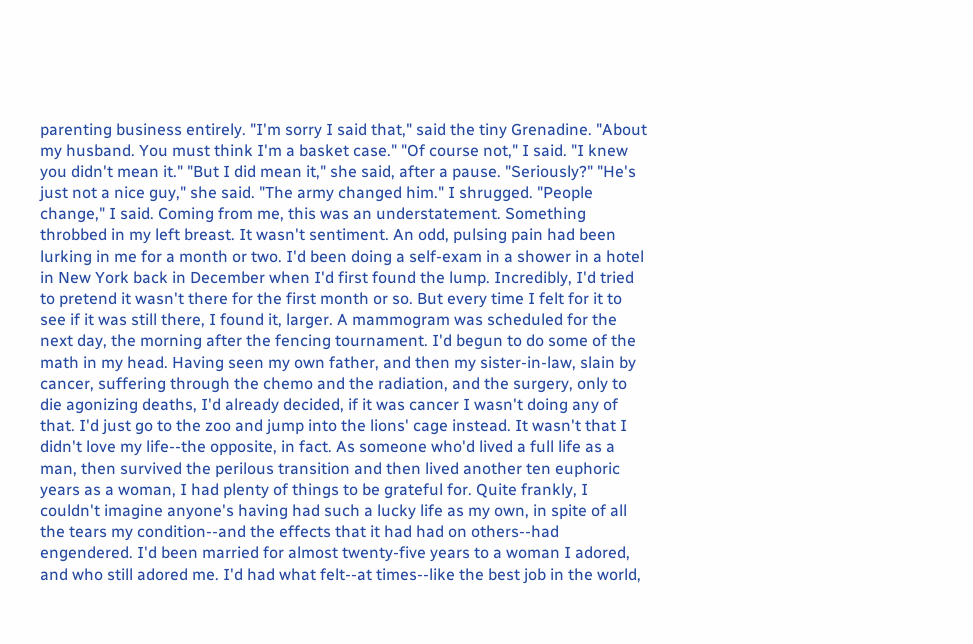parenting business entirely. "I'm sorry I said that," said the tiny Grenadine. "About my husband. You must think I'm a basket case." "Of course not," I said. "I knew you didn't mean it." "But I did mean it," she said, after a pause. "Seriously?" "He's just not a nice guy," she said. "The army changed him." I shrugged. "People change," I said. Coming from me, this was an understatement. Something throbbed in my left breast. It wasn't sentiment. An odd, pulsing pain had been lurking in me for a month or two. I'd been doing a self-exam in a shower in a hotel in New York back in December when I'd first found the lump. Incredibly, I'd tried to pretend it wasn't there for the first month or so. But every time I felt for it to see if it was still there, I found it, larger. A mammogram was scheduled for the next day, the morning after the fencing tournament. I'd begun to do some of the math in my head. Having seen my own father, and then my sister-in-law, slain by cancer, suffering through the chemo and the radiation, and the surgery, only to die agonizing deaths, I'd already decided, if it was cancer I wasn't doing any of that. I'd just go to the zoo and jump into the lions' cage instead. It wasn't that I didn't love my life--the opposite, in fact. As someone who'd lived a full life as a man, then survived the perilous transition and then lived another ten euphoric years as a woman, I had plenty of things to be grateful for. Quite frankly, I couldn't imagine anyone's having had such a lucky life as my own, in spite of all the tears my condition--and the effects that it had had on others--had engendered. I'd been married for almost twenty-five years to a woman I adored, and who still adored me. I'd had what felt--at times--like the best job in the world,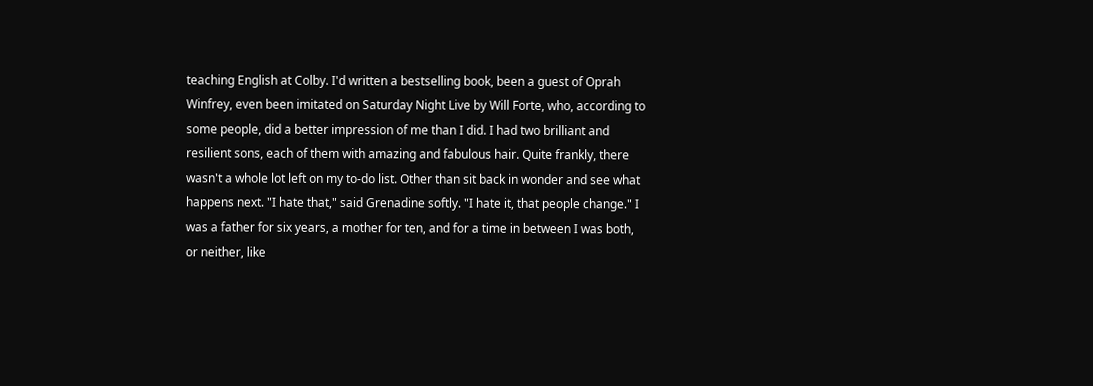teaching English at Colby. I'd written a bestselling book, been a guest of Oprah Winfrey, even been imitated on Saturday Night Live by Will Forte, who, according to some people, did a better impression of me than I did. I had two brilliant and resilient sons, each of them with amazing and fabulous hair. Quite frankly, there wasn't a whole lot left on my to-do list. Other than sit back in wonder and see what happens next. "I hate that," said Grenadine softly. "I hate it, that people change." I was a father for six years, a mother for ten, and for a time in between I was both, or neither, like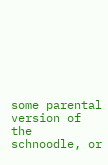some parental version of the schnoodle, or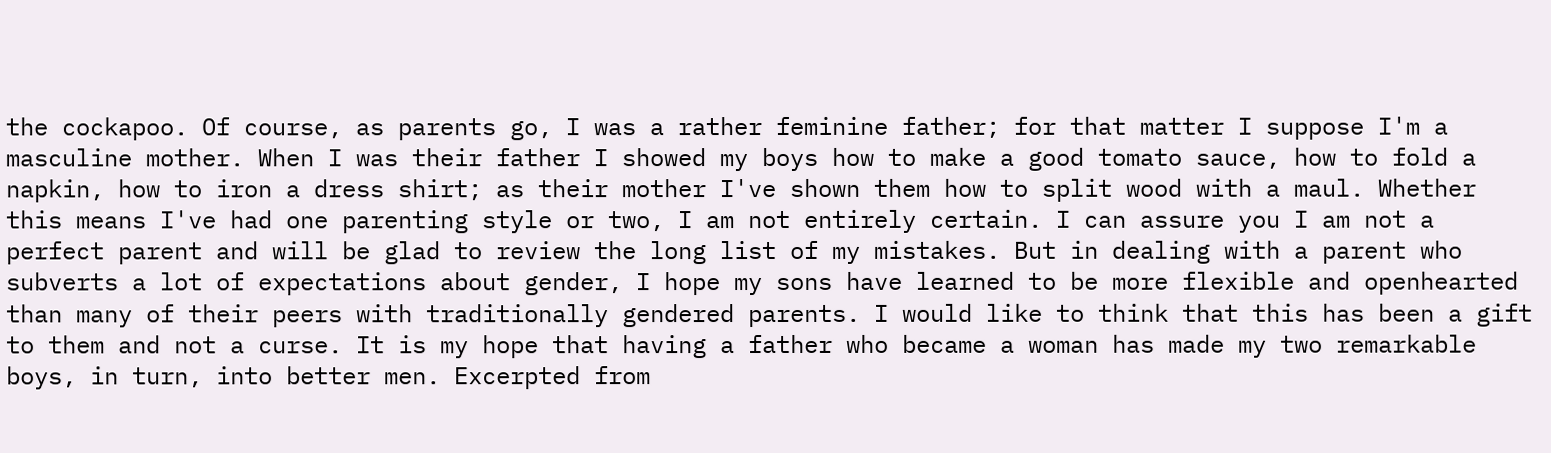the cockapoo. Of course, as parents go, I was a rather feminine father; for that matter I suppose I'm a masculine mother. When I was their father I showed my boys how to make a good tomato sauce, how to fold a napkin, how to iron a dress shirt; as their mother I've shown them how to split wood with a maul. Whether this means I've had one parenting style or two, I am not entirely certain. I can assure you I am not a perfect parent and will be glad to review the long list of my mistakes. But in dealing with a parent who subverts a lot of expectations about gender, I hope my sons have learned to be more flexible and openhearted than many of their peers with traditionally gendered parents. I would like to think that this has been a gift to them and not a curse. It is my hope that having a father who became a woman has made my two remarkable boys, in turn, into better men. Excerpted from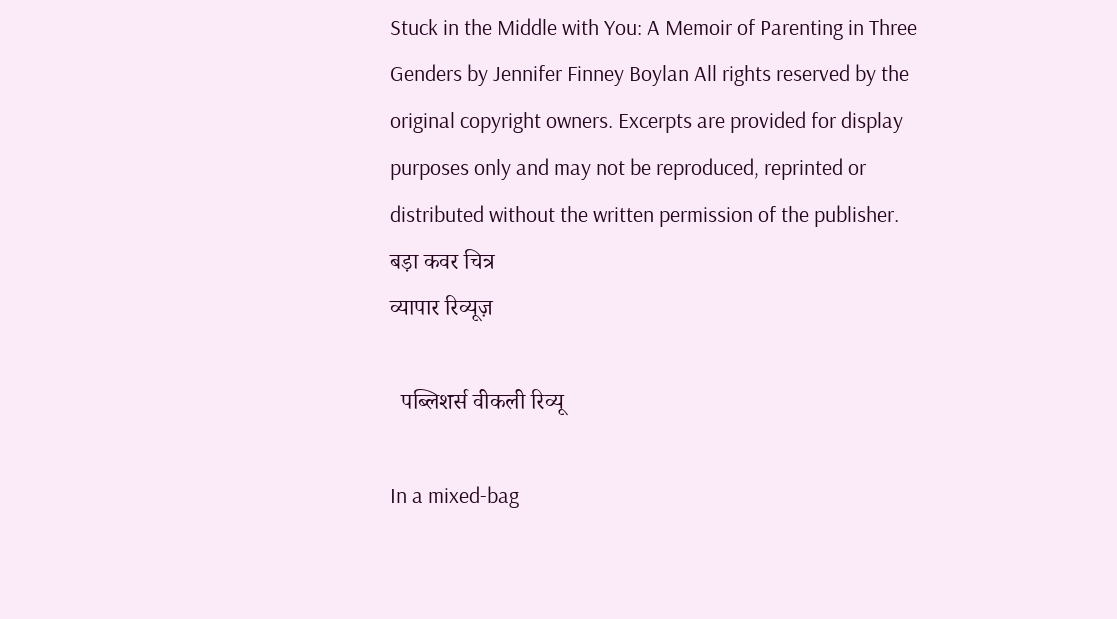Stuck in the Middle with You: A Memoir of Parenting in Three Genders by Jennifer Finney Boylan All rights reserved by the original copyright owners. Excerpts are provided for display purposes only and may not be reproduced, reprinted or distributed without the written permission of the publisher.
बड़ा कवर चित्र
व्यापार रिव्यूज़

  पब्लिशर्स वीकली रिव्यू

In a mixed-bag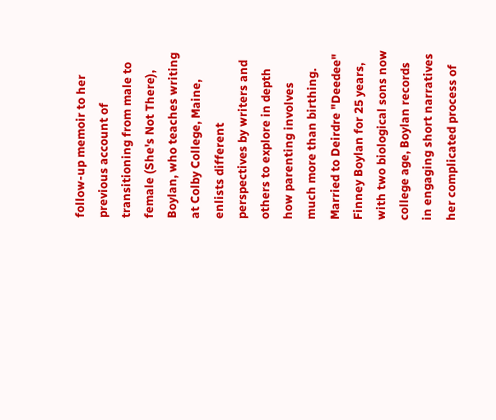follow-up memoir to her previous account of transitioning from male to female (She's Not There), Boylan, who teaches writing at Colby College, Maine, enlists different perspectives by writers and others to explore in depth how parenting involves much more than birthing. Married to Deirdre "Deedee" Finney Boylan for 25 years, with two biological sons now college age, Boylan records in engaging short narratives her complicated process of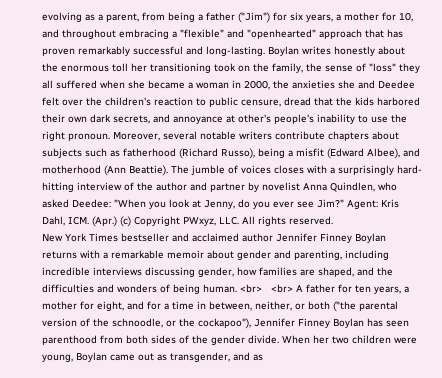evolving as a parent, from being a father ("Jim") for six years, a mother for 10, and throughout embracing a "flexible" and "openhearted" approach that has proven remarkably successful and long-lasting. Boylan writes honestly about the enormous toll her transitioning took on the family, the sense of "loss" they all suffered when she became a woman in 2000, the anxieties she and Deedee felt over the children's reaction to public censure, dread that the kids harbored their own dark secrets, and annoyance at other's people's inability to use the right pronoun. Moreover, several notable writers contribute chapters about subjects such as fatherhood (Richard Russo), being a misfit (Edward Albee), and motherhood (Ann Beattie). The jumble of voices closes with a surprisingly hard-hitting interview of the author and partner by novelist Anna Quindlen, who asked Deedee: "When you look at Jenny, do you ever see Jim?" Agent: Kris Dahl, ICM. (Apr.) (c) Copyright PWxyz, LLC. All rights reserved.
New York Times bestseller and acclaimed author Jennifer Finney Boylan returns with a remarkable memoir about gender and parenting, including incredible interviews discussing gender, how families are shaped, and the difficulties and wonders of being human. <br>   <br> A father for ten years, a mother for eight, and for a time in between, neither, or both ("the parental version of the schnoodle, or the cockapoo"), Jennifer Finney Boylan has seen parenthood from both sides of the gender divide. When her two children were young, Boylan came out as transgender, and as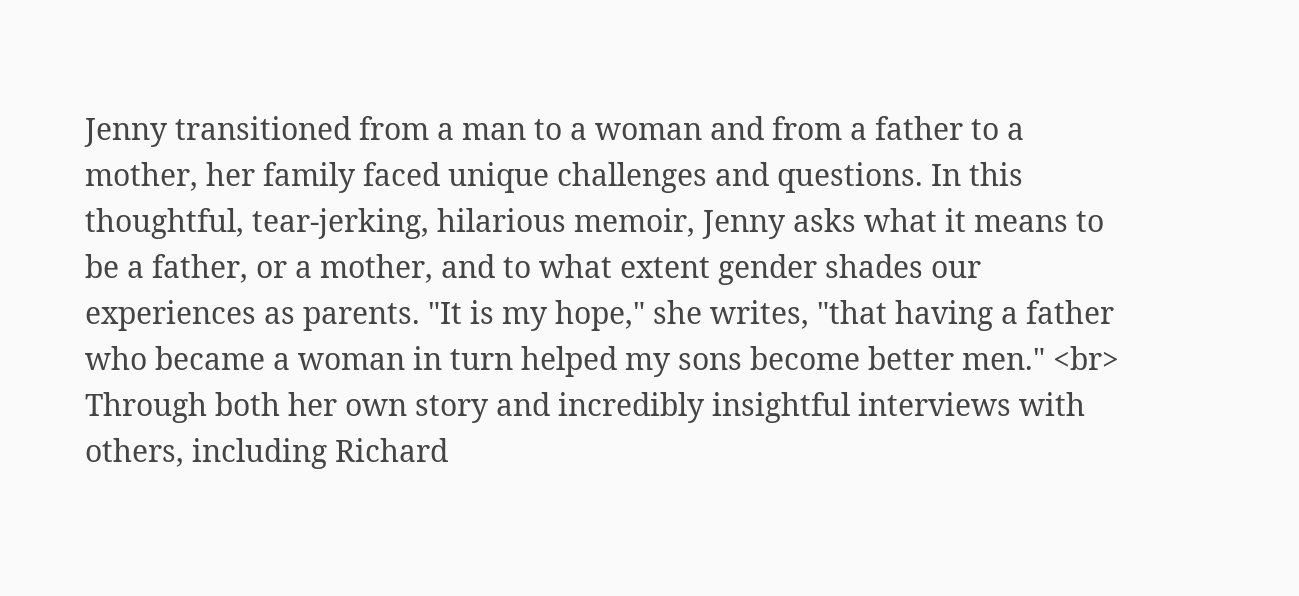Jenny transitioned from a man to a woman and from a father to a mother, her family faced unique challenges and questions. In this thoughtful, tear-jerking, hilarious memoir, Jenny asks what it means to be a father, or a mother, and to what extent gender shades our experiences as parents. "It is my hope," she writes, "that having a father who became a woman in turn helped my sons become better men." <br>      Through both her own story and incredibly insightful interviews with others, including Richard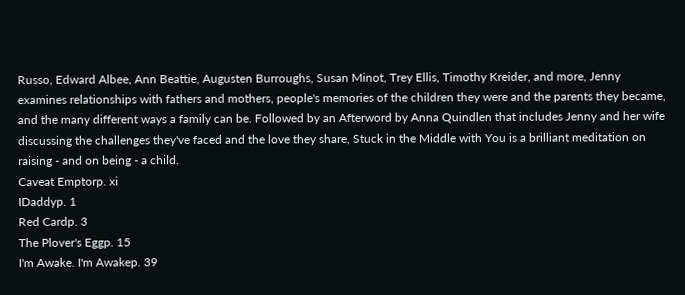Russo, Edward Albee, Ann Beattie, Augusten Burroughs, Susan Minot, Trey Ellis, Timothy Kreider, and more, Jenny examines relationships with fathers and mothers, people's memories of the children they were and the parents they became, and the many different ways a family can be. Followed by an Afterword by Anna Quindlen that includes Jenny and her wife discussing the challenges they've faced and the love they share, Stuck in the Middle with You is a brilliant meditation on raising - and on being - a child.
Caveat Emptorp. xi
IDaddyp. 1
Red Cardp. 3
The Plover's Eggp. 15
I'm Awake. I'm Awakep. 39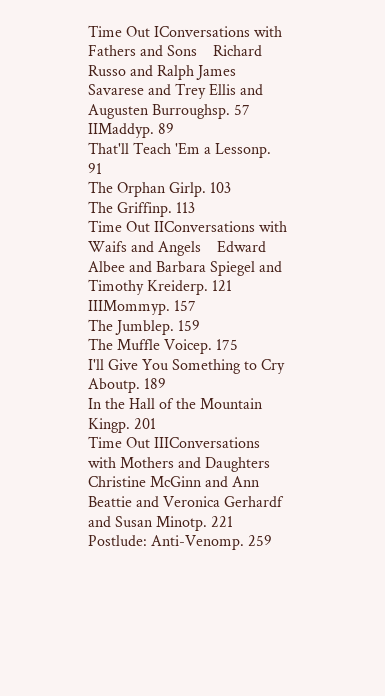Time Out IConversations with Fathers and Sons    Richard Russo and Ralph James Savarese and Trey Ellis and Augusten Burroughsp. 57
IIMaddyp. 89
That'll Teach 'Em a Lessonp. 91
The Orphan Girlp. 103
The Griffinp. 113
Time Out IIConversations with Waifs and Angels    Edward Albee and Barbara Spiegel and Timothy Kreiderp. 121
IIIMommyp. 157
The Jumblep. 159
The Muffle Voicep. 175
I'll Give You Something to Cry Aboutp. 189
In the Hall of the Mountain Kingp. 201
Time Out IIIConversations with Mothers and Daughters    Christine McGinn and Ann Beattie and Veronica Gerhardf and Susan Minotp. 221
Postlude: Anti-Venomp. 259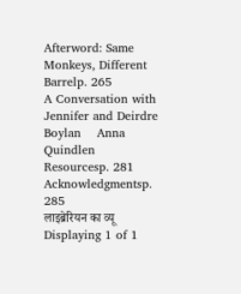Afterword: Same Monkeys, Different Barrelp. 265
A Conversation with Jennifer and Deirdre Boylan    Anna Quindlen
Resourcesp. 281
Acknowledgmentsp. 285
लाइब्रेरियन का व्यू
Displaying 1 of 1